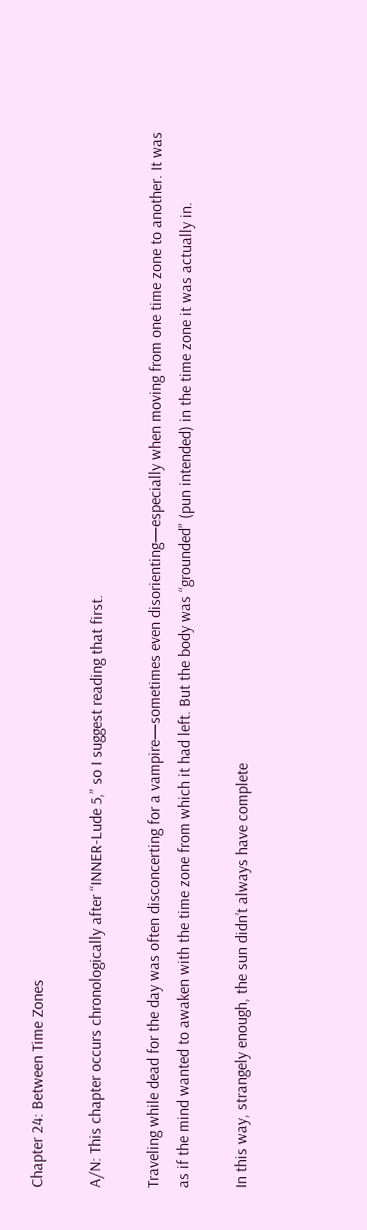Chapter 24: Between Time Zones

A/N: This chapter occurs chronologically after “INNER-Lude 5,” so I suggest reading that first.

Traveling while dead for the day was often disconcerting for a vampire—sometimes even disorienting—especially when moving from one time zone to another. It was as if the mind wanted to awaken with the time zone from which it had left. But the body was “grounded” (pun intended) in the time zone it was actually in.

In this way, strangely enough, the sun didn’t always have complete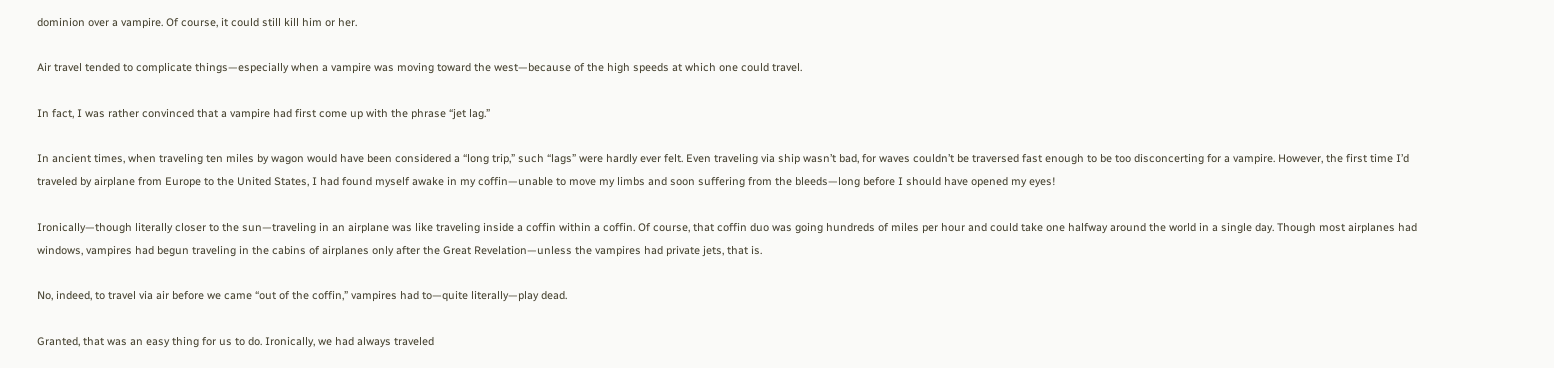dominion over a vampire. Of course, it could still kill him or her.

Air travel tended to complicate things—especially when a vampire was moving toward the west—because of the high speeds at which one could travel.

In fact, I was rather convinced that a vampire had first come up with the phrase “jet lag.”

In ancient times, when traveling ten miles by wagon would have been considered a “long trip,” such “lags” were hardly ever felt. Even traveling via ship wasn’t bad, for waves couldn’t be traversed fast enough to be too disconcerting for a vampire. However, the first time I’d traveled by airplane from Europe to the United States, I had found myself awake in my coffin—unable to move my limbs and soon suffering from the bleeds—long before I should have opened my eyes!

Ironically—though literally closer to the sun—traveling in an airplane was like traveling inside a coffin within a coffin. Of course, that coffin duo was going hundreds of miles per hour and could take one halfway around the world in a single day. Though most airplanes had windows, vampires had begun traveling in the cabins of airplanes only after the Great Revelation—unless the vampires had private jets, that is.

No, indeed, to travel via air before we came “out of the coffin,” vampires had to—quite literally—play dead.

Granted, that was an easy thing for us to do. Ironically, we had always traveled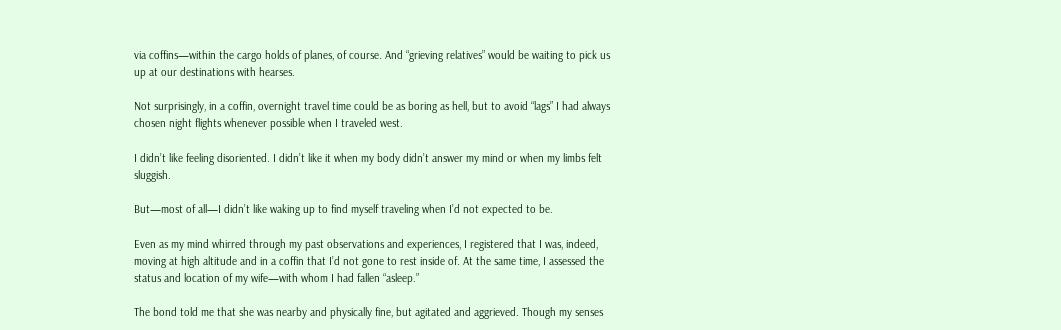via coffins—within the cargo holds of planes, of course. And “grieving relatives” would be waiting to pick us up at our destinations with hearses.

Not surprisingly, in a coffin, overnight travel time could be as boring as hell, but to avoid “lags” I had always chosen night flights whenever possible when I traveled west.

I didn’t like feeling disoriented. I didn’t like it when my body didn’t answer my mind or when my limbs felt sluggish.

But—most of all—I didn’t like waking up to find myself traveling when I’d not expected to be.

Even as my mind whirred through my past observations and experiences, I registered that I was, indeed, moving at high altitude and in a coffin that I’d not gone to rest inside of. At the same time, I assessed the status and location of my wife—with whom I had fallen “asleep.”

The bond told me that she was nearby and physically fine, but agitated and aggrieved. Though my senses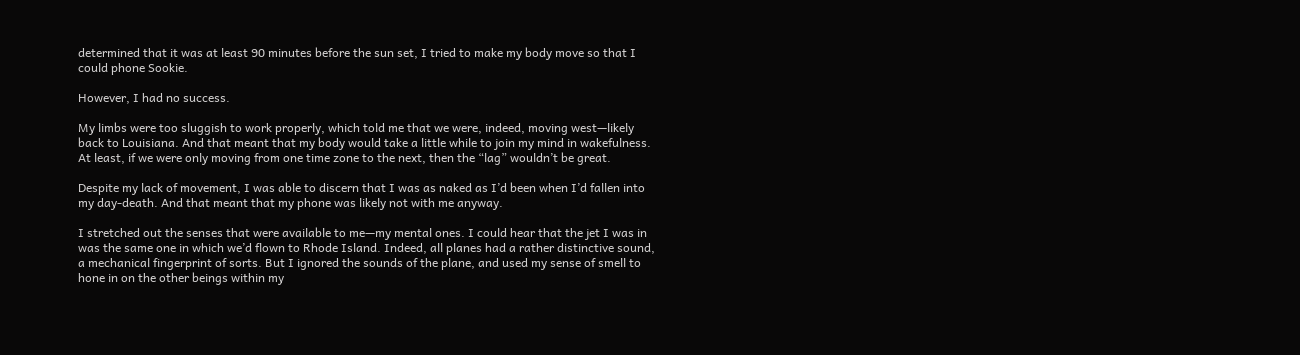determined that it was at least 90 minutes before the sun set, I tried to make my body move so that I could phone Sookie.

However, I had no success.

My limbs were too sluggish to work properly, which told me that we were, indeed, moving west—likely back to Louisiana. And that meant that my body would take a little while to join my mind in wakefulness. At least, if we were only moving from one time zone to the next, then the “lag” wouldn’t be great.

Despite my lack of movement, I was able to discern that I was as naked as I’d been when I’d fallen into my day-death. And that meant that my phone was likely not with me anyway.

I stretched out the senses that were available to me—my mental ones. I could hear that the jet I was in was the same one in which we’d flown to Rhode Island. Indeed, all planes had a rather distinctive sound, a mechanical fingerprint of sorts. But I ignored the sounds of the plane, and used my sense of smell to hone in on the other beings within my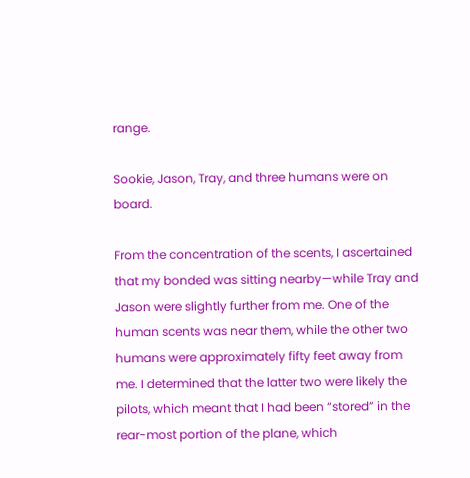range.

Sookie, Jason, Tray, and three humans were on board.

From the concentration of the scents, I ascertained that my bonded was sitting nearby—while Tray and Jason were slightly further from me. One of the human scents was near them, while the other two humans were approximately fifty feet away from me. I determined that the latter two were likely the pilots, which meant that I had been “stored” in the rear-most portion of the plane, which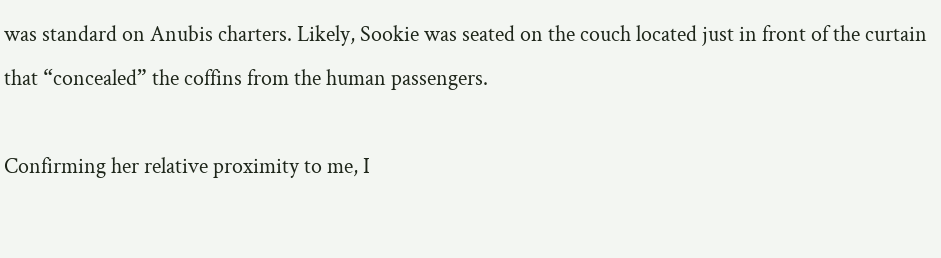was standard on Anubis charters. Likely, Sookie was seated on the couch located just in front of the curtain that “concealed” the coffins from the human passengers.

Confirming her relative proximity to me, I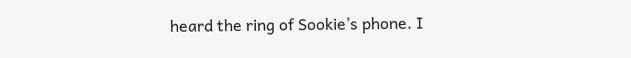heard the ring of Sookie’s phone. I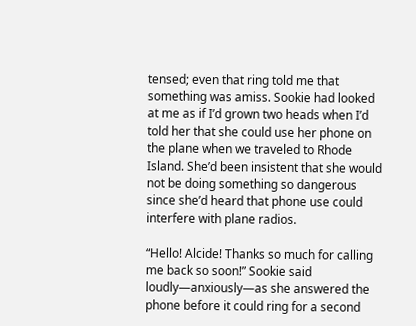tensed; even that ring told me that something was amiss. Sookie had looked at me as if I’d grown two heads when I’d told her that she could use her phone on the plane when we traveled to Rhode Island. She’d been insistent that she would not be doing something so dangerous since she’d heard that phone use could interfere with plane radios.

“Hello! Alcide! Thanks so much for calling me back so soon!” Sookie said loudly—anxiously—as she answered the phone before it could ring for a second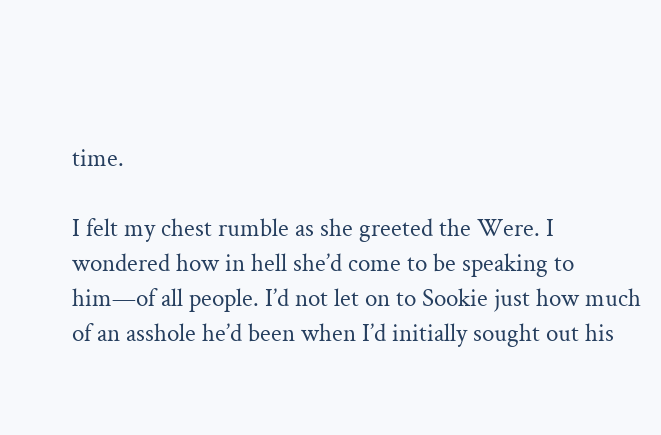time.

I felt my chest rumble as she greeted the Were. I wondered how in hell she’d come to be speaking to him—of all people. I’d not let on to Sookie just how much of an asshole he’d been when I’d initially sought out his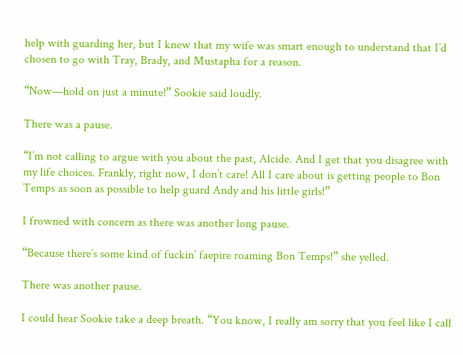help with guarding her, but I knew that my wife was smart enough to understand that I’d chosen to go with Tray, Brady, and Mustapha for a reason.

“Now—hold on just a minute!” Sookie said loudly.

There was a pause.

“I’m not calling to argue with you about the past, Alcide. And I get that you disagree with my life choices. Frankly, right now, I don’t care! All I care about is getting people to Bon Temps as soon as possible to help guard Andy and his little girls!”

I frowned with concern as there was another long pause.

“Because there’s some kind of fuckin’ faepire roaming Bon Temps!” she yelled.

There was another pause.

I could hear Sookie take a deep breath. “You know, I really am sorry that you feel like I call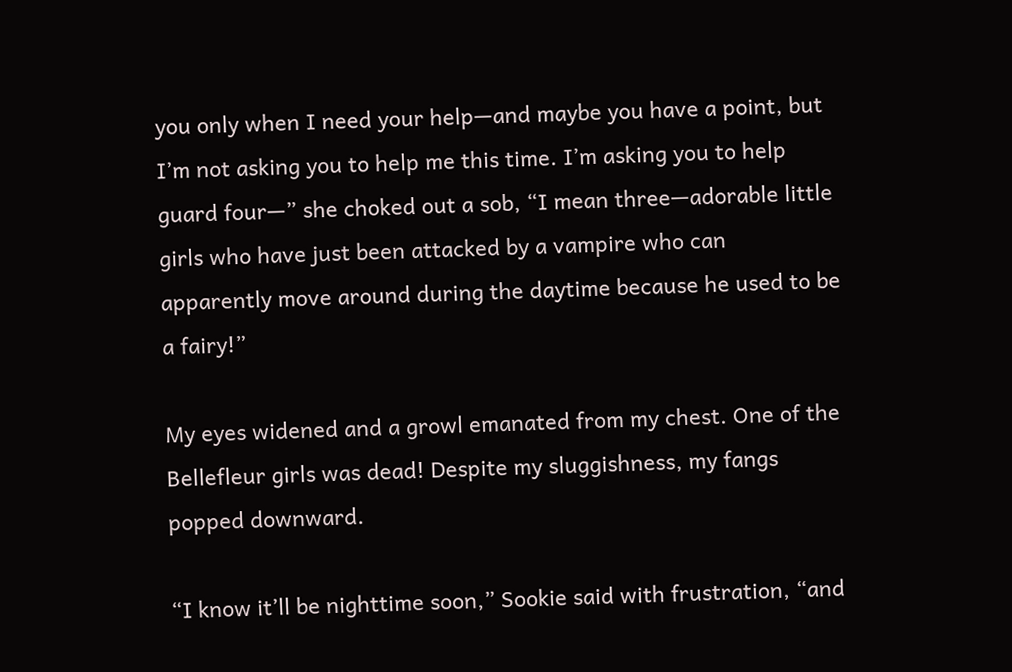you only when I need your help—and maybe you have a point, but I’m not asking you to help me this time. I’m asking you to help guard four—” she choked out a sob, “I mean three—adorable little girls who have just been attacked by a vampire who can apparently move around during the daytime because he used to be a fairy!”

My eyes widened and a growl emanated from my chest. One of the Bellefleur girls was dead! Despite my sluggishness, my fangs popped downward.

“I know it’ll be nighttime soon,” Sookie said with frustration, “and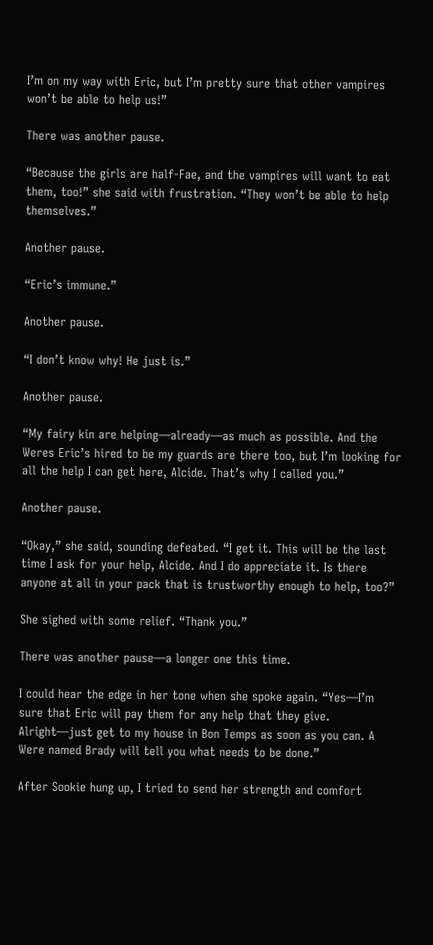I’m on my way with Eric, but I’m pretty sure that other vampires won’t be able to help us!”

There was another pause.

“Because the girls are half-Fae, and the vampires will want to eat them, too!” she said with frustration. “They won’t be able to help themselves.”

Another pause.

“Eric’s immune.”

Another pause.

“I don’t know why! He just is.”

Another pause.

“My fairy kin are helping—already—as much as possible. And the Weres Eric’s hired to be my guards are there too, but I’m looking for all the help I can get here, Alcide. That’s why I called you.”

Another pause.

“Okay,” she said, sounding defeated. “I get it. This will be the last time I ask for your help, Alcide. And I do appreciate it. Is there anyone at all in your pack that is trustworthy enough to help, too?”

She sighed with some relief. “Thank you.”

There was another pause—a longer one this time.

I could hear the edge in her tone when she spoke again. “Yes—I’m sure that Eric will pay them for any help that they give. Alright—just get to my house in Bon Temps as soon as you can. A Were named Brady will tell you what needs to be done.”

After Sookie hung up, I tried to send her strength and comfort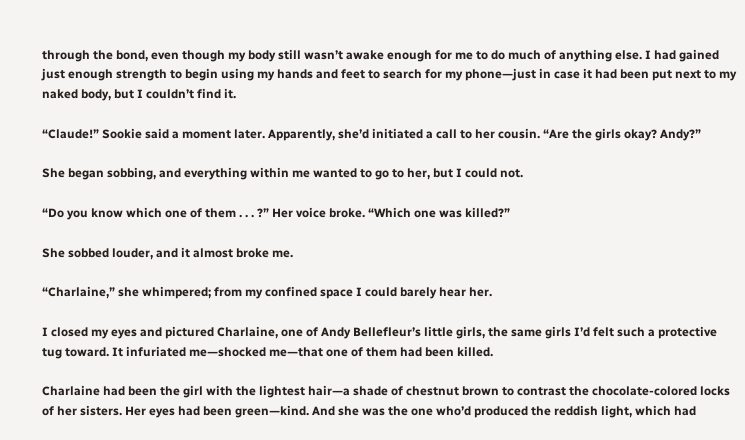through the bond, even though my body still wasn’t awake enough for me to do much of anything else. I had gained just enough strength to begin using my hands and feet to search for my phone—just in case it had been put next to my naked body, but I couldn’t find it.

“Claude!” Sookie said a moment later. Apparently, she’d initiated a call to her cousin. “Are the girls okay? Andy?”

She began sobbing, and everything within me wanted to go to her, but I could not.

“Do you know which one of them . . . ?” Her voice broke. “Which one was killed?”

She sobbed louder, and it almost broke me.

“Charlaine,” she whimpered; from my confined space I could barely hear her.

I closed my eyes and pictured Charlaine, one of Andy Bellefleur’s little girls, the same girls I’d felt such a protective tug toward. It infuriated me—shocked me—that one of them had been killed.

Charlaine had been the girl with the lightest hair—a shade of chestnut brown to contrast the chocolate-colored locks of her sisters. Her eyes had been green—kind. And she was the one who’d produced the reddish light, which had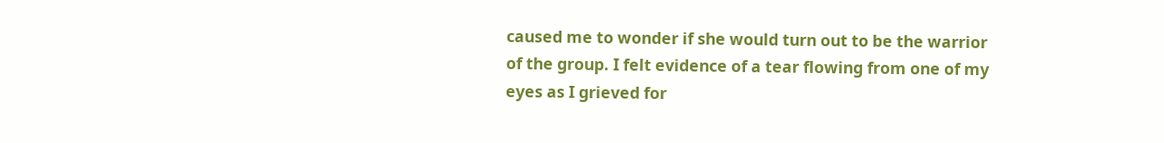caused me to wonder if she would turn out to be the warrior of the group. I felt evidence of a tear flowing from one of my eyes as I grieved for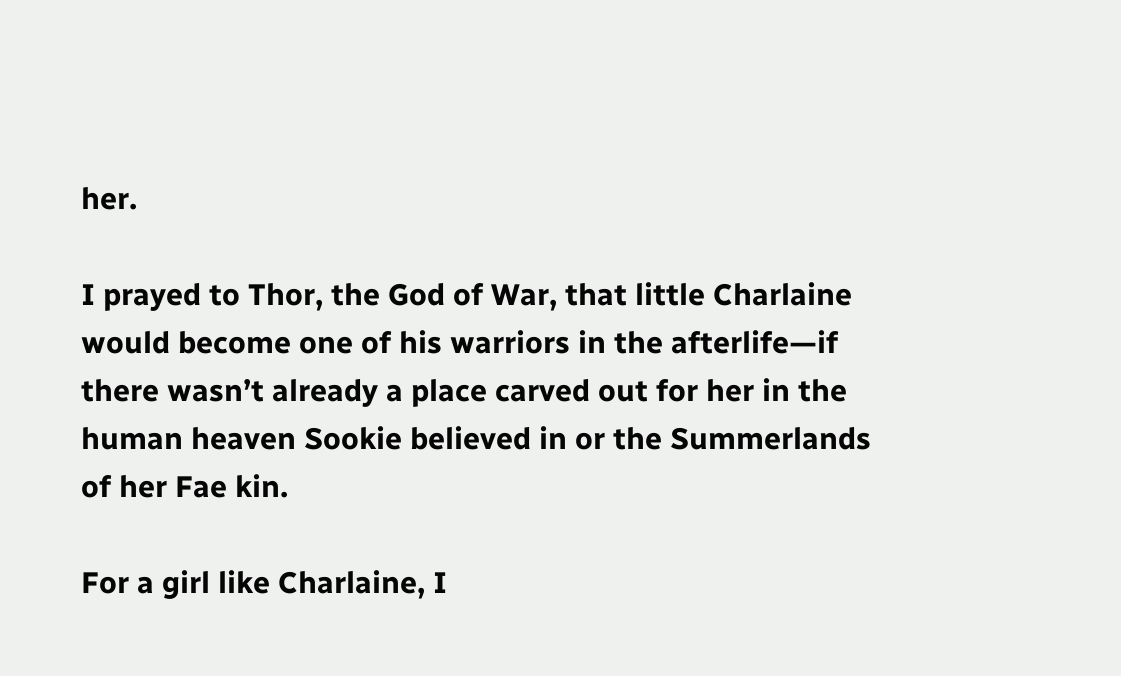her.

I prayed to Thor, the God of War, that little Charlaine would become one of his warriors in the afterlife—if there wasn’t already a place carved out for her in the human heaven Sookie believed in or the Summerlands of her Fae kin.

For a girl like Charlaine, I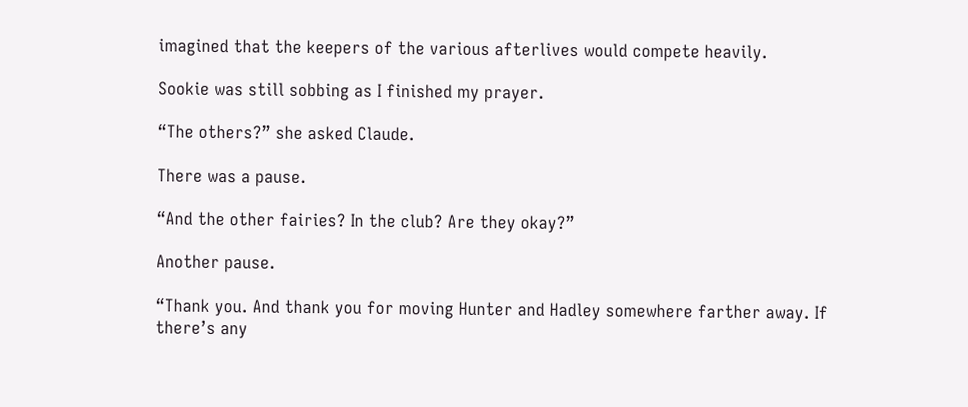imagined that the keepers of the various afterlives would compete heavily.

Sookie was still sobbing as I finished my prayer.

“The others?” she asked Claude.

There was a pause.

“And the other fairies? In the club? Are they okay?”

Another pause.

“Thank you. And thank you for moving Hunter and Hadley somewhere farther away. If there’s any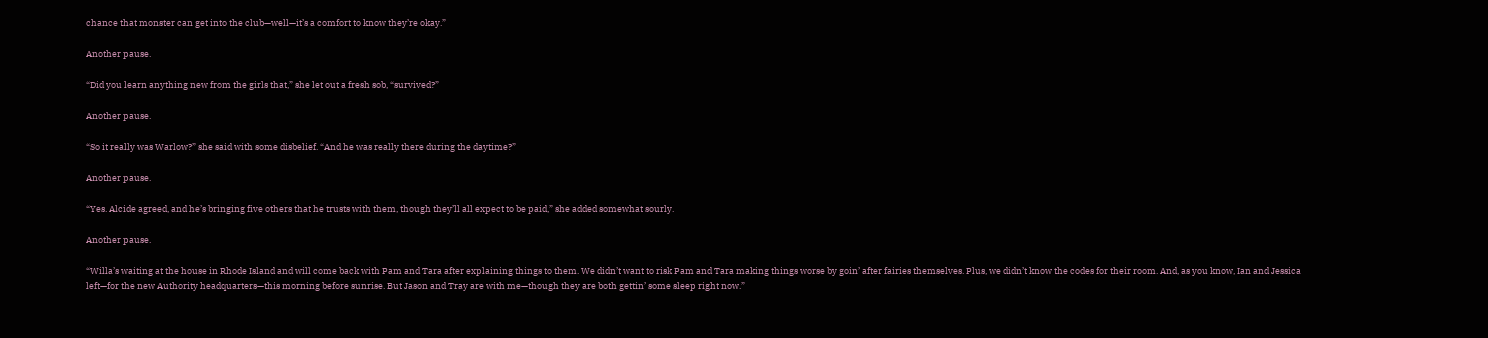chance that monster can get into the club—well—it’s a comfort to know they’re okay.”

Another pause.

“Did you learn anything new from the girls that,” she let out a fresh sob, “survived?”

Another pause.

“So it really was Warlow?” she said with some disbelief. “And he was really there during the daytime?”

Another pause.

“Yes. Alcide agreed, and he’s bringing five others that he trusts with them, though they’ll all expect to be paid,” she added somewhat sourly.

Another pause.

“Willa’s waiting at the house in Rhode Island and will come back with Pam and Tara after explaining things to them. We didn’t want to risk Pam and Tara making things worse by goin’ after fairies themselves. Plus, we didn’t know the codes for their room. And, as you know, Ian and Jessica left—for the new Authority headquarters—this morning before sunrise. But Jason and Tray are with me—though they are both gettin’ some sleep right now.”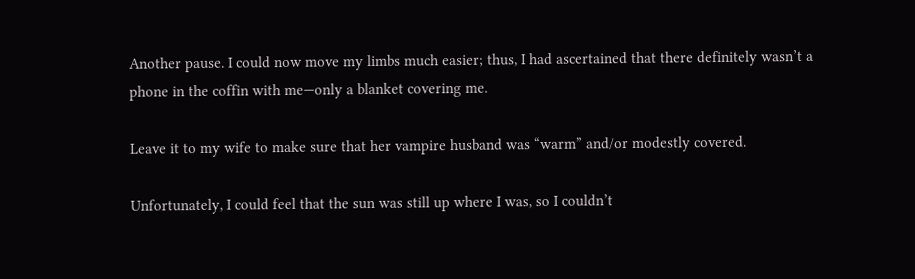Another pause. I could now move my limbs much easier; thus, I had ascertained that there definitely wasn’t a phone in the coffin with me—only a blanket covering me.

Leave it to my wife to make sure that her vampire husband was “warm” and/or modestly covered.

Unfortunately, I could feel that the sun was still up where I was, so I couldn’t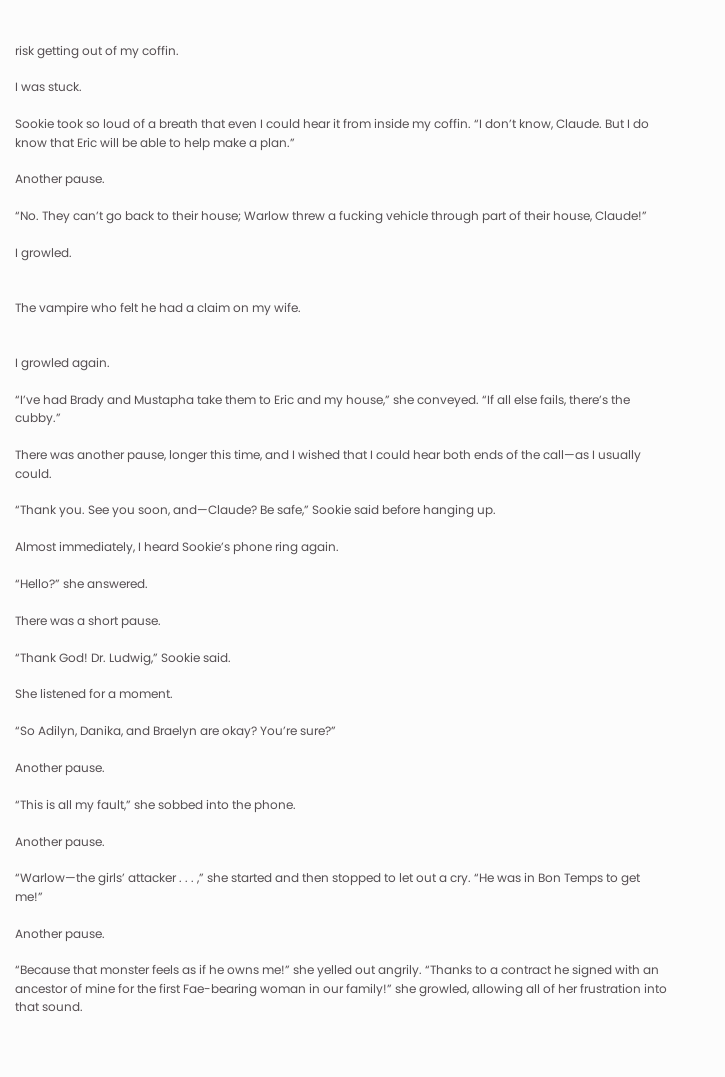risk getting out of my coffin.

I was stuck.

Sookie took so loud of a breath that even I could hear it from inside my coffin. “I don’t know, Claude. But I do know that Eric will be able to help make a plan.”

Another pause.

“No. They can’t go back to their house; Warlow threw a fucking vehicle through part of their house, Claude!”

I growled.


The vampire who felt he had a claim on my wife.


I growled again.

“I’ve had Brady and Mustapha take them to Eric and my house,” she conveyed. “If all else fails, there’s the cubby.”

There was another pause, longer this time, and I wished that I could hear both ends of the call—as I usually could.

“Thank you. See you soon, and—Claude? Be safe,” Sookie said before hanging up.

Almost immediately, I heard Sookie’s phone ring again.

“Hello?” she answered.

There was a short pause.

“Thank God! Dr. Ludwig,” Sookie said.

She listened for a moment.

“So Adilyn, Danika, and Braelyn are okay? You’re sure?”

Another pause.

“This is all my fault,” she sobbed into the phone.

Another pause.

“Warlow—the girls’ attacker . . . ,” she started and then stopped to let out a cry. “He was in Bon Temps to get me!”

Another pause.

“Because that monster feels as if he owns me!” she yelled out angrily. “Thanks to a contract he signed with an ancestor of mine for the first Fae-bearing woman in our family!” she growled, allowing all of her frustration into that sound.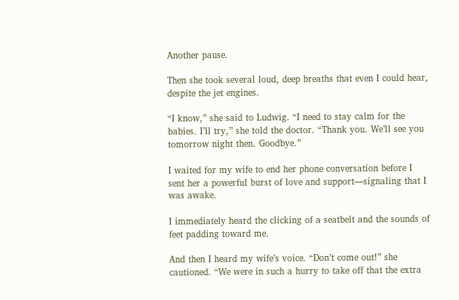Another pause.

Then she took several loud, deep breaths that even I could hear, despite the jet engines.

“I know,” she said to Ludwig. “I need to stay calm for the babies. I’ll try,” she told the doctor. “Thank you. We’ll see you tomorrow night then. Goodbye.”

I waited for my wife to end her phone conversation before I sent her a powerful burst of love and support—signaling that I was awake.

I immediately heard the clicking of a seatbelt and the sounds of feet padding toward me.

And then I heard my wife’s voice. “Don’t come out!” she cautioned. “We were in such a hurry to take off that the extra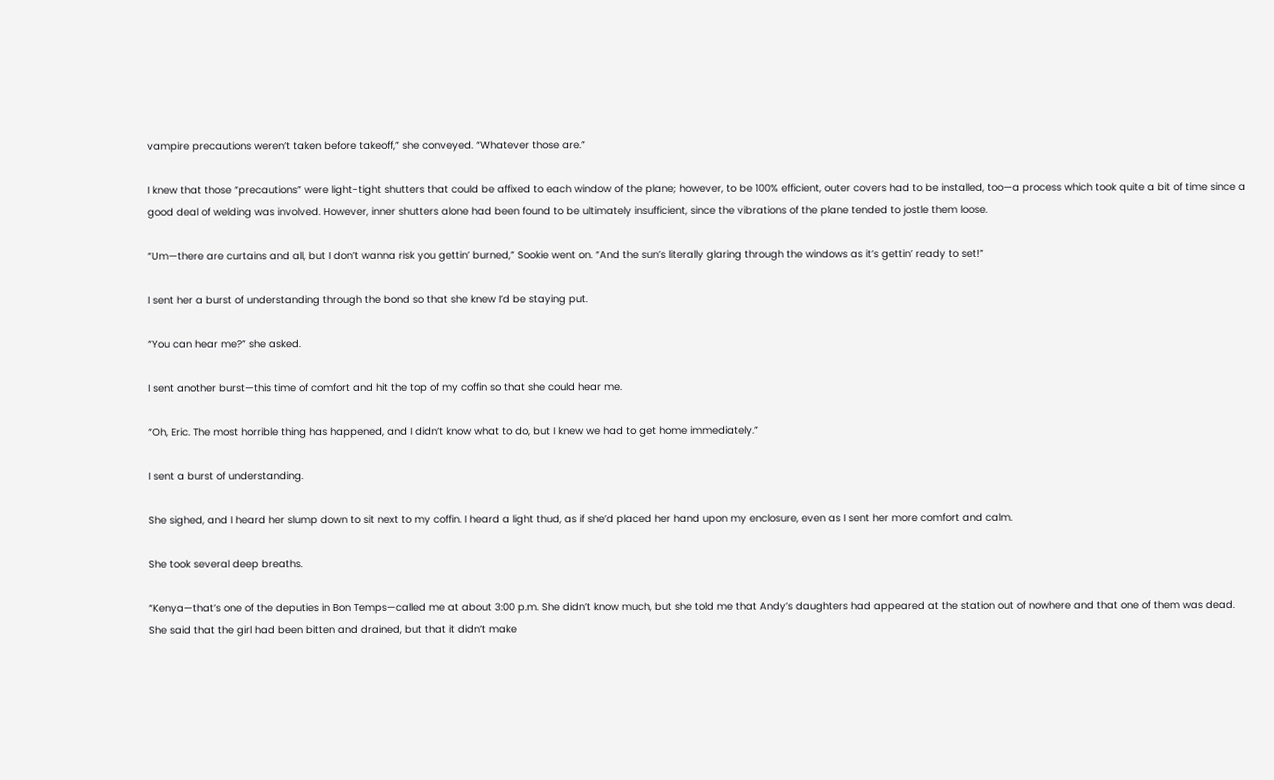vampire precautions weren’t taken before takeoff,” she conveyed. “Whatever those are.”

I knew that those “precautions” were light-tight shutters that could be affixed to each window of the plane; however, to be 100% efficient, outer covers had to be installed, too—a process which took quite a bit of time since a good deal of welding was involved. However, inner shutters alone had been found to be ultimately insufficient, since the vibrations of the plane tended to jostle them loose.

“Um—there are curtains and all, but I don’t wanna risk you gettin’ burned,” Sookie went on. “And the sun’s literally glaring through the windows as it’s gettin’ ready to set!”

I sent her a burst of understanding through the bond so that she knew I’d be staying put.

“You can hear me?” she asked.

I sent another burst—this time of comfort and hit the top of my coffin so that she could hear me.

“Oh, Eric. The most horrible thing has happened, and I didn’t know what to do, but I knew we had to get home immediately.”

I sent a burst of understanding.

She sighed, and I heard her slump down to sit next to my coffin. I heard a light thud, as if she’d placed her hand upon my enclosure, even as I sent her more comfort and calm.

She took several deep breaths.

“Kenya—that’s one of the deputies in Bon Temps—called me at about 3:00 p.m. She didn’t know much, but she told me that Andy’s daughters had appeared at the station out of nowhere and that one of them was dead. She said that the girl had been bitten and drained, but that it didn’t make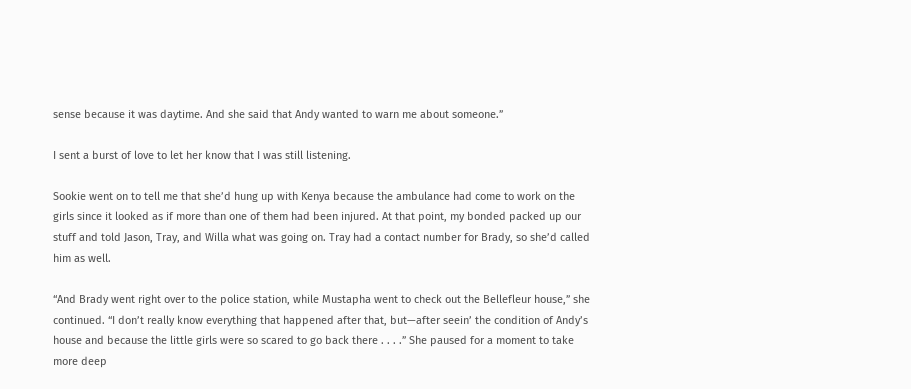sense because it was daytime. And she said that Andy wanted to warn me about someone.”

I sent a burst of love to let her know that I was still listening.

Sookie went on to tell me that she’d hung up with Kenya because the ambulance had come to work on the girls since it looked as if more than one of them had been injured. At that point, my bonded packed up our stuff and told Jason, Tray, and Willa what was going on. Tray had a contact number for Brady, so she’d called him as well.

“And Brady went right over to the police station, while Mustapha went to check out the Bellefleur house,” she continued. “I don’t really know everything that happened after that, but—after seein’ the condition of Andy’s house and because the little girls were so scared to go back there . . . .” She paused for a moment to take more deep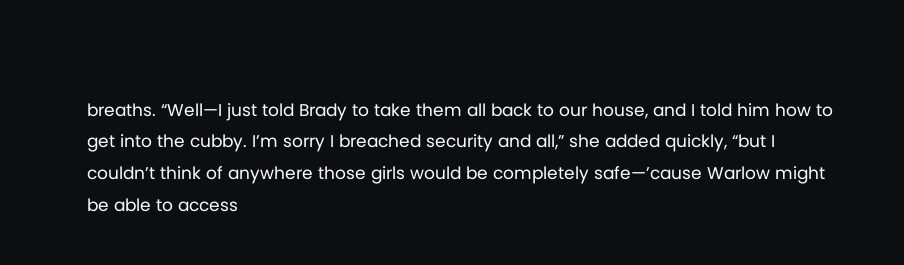breaths. “Well—I just told Brady to take them all back to our house, and I told him how to get into the cubby. I’m sorry I breached security and all,” she added quickly, “but I couldn’t think of anywhere those girls would be completely safe—’cause Warlow might be able to access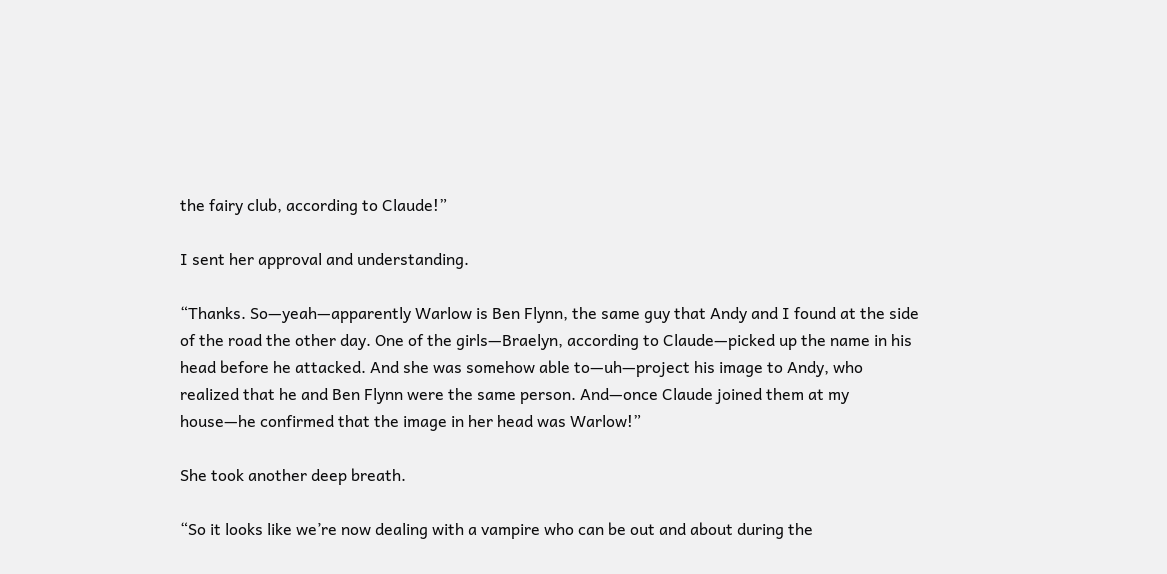the fairy club, according to Claude!”

I sent her approval and understanding.

“Thanks. So—yeah—apparently Warlow is Ben Flynn, the same guy that Andy and I found at the side of the road the other day. One of the girls—Braelyn, according to Claude—picked up the name in his head before he attacked. And she was somehow able to—uh—project his image to Andy, who realized that he and Ben Flynn were the same person. And—once Claude joined them at my house—he confirmed that the image in her head was Warlow!”

She took another deep breath.

“So it looks like we’re now dealing with a vampire who can be out and about during the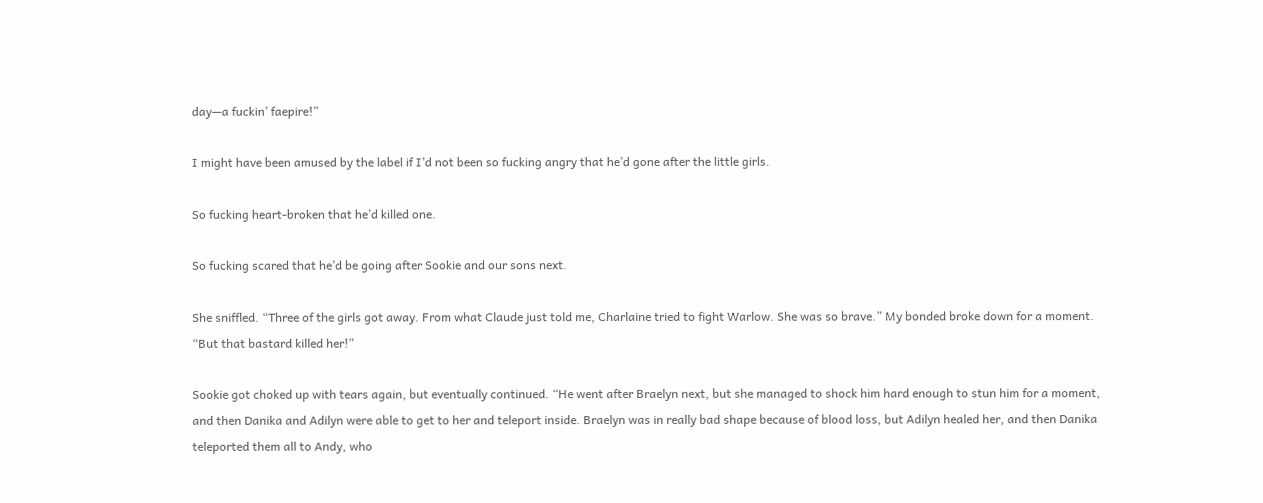day—a fuckin’ faepire!”

I might have been amused by the label if I’d not been so fucking angry that he’d gone after the little girls.

So fucking heart-broken that he’d killed one.

So fucking scared that he’d be going after Sookie and our sons next.

She sniffled. “Three of the girls got away. From what Claude just told me, Charlaine tried to fight Warlow. She was so brave.” My bonded broke down for a moment. “But that bastard killed her!”

Sookie got choked up with tears again, but eventually continued. “He went after Braelyn next, but she managed to shock him hard enough to stun him for a moment, and then Danika and Adilyn were able to get to her and teleport inside. Braelyn was in really bad shape because of blood loss, but Adilyn healed her, and then Danika teleported them all to Andy, who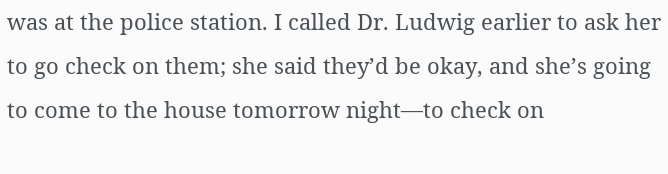was at the police station. I called Dr. Ludwig earlier to ask her to go check on them; she said they’d be okay, and she’s going to come to the house tomorrow night—to check on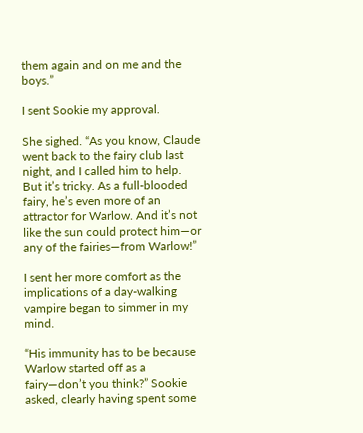them again and on me and the boys.”

I sent Sookie my approval.

She sighed. “As you know, Claude went back to the fairy club last night, and I called him to help. But it’s tricky. As a full-blooded fairy, he’s even more of an attractor for Warlow. And it’s not like the sun could protect him—or any of the fairies—from Warlow!”

I sent her more comfort as the implications of a day-walking vampire began to simmer in my mind.

“His immunity has to be because Warlow started off as a fairy—don’t you think?” Sookie asked, clearly having spent some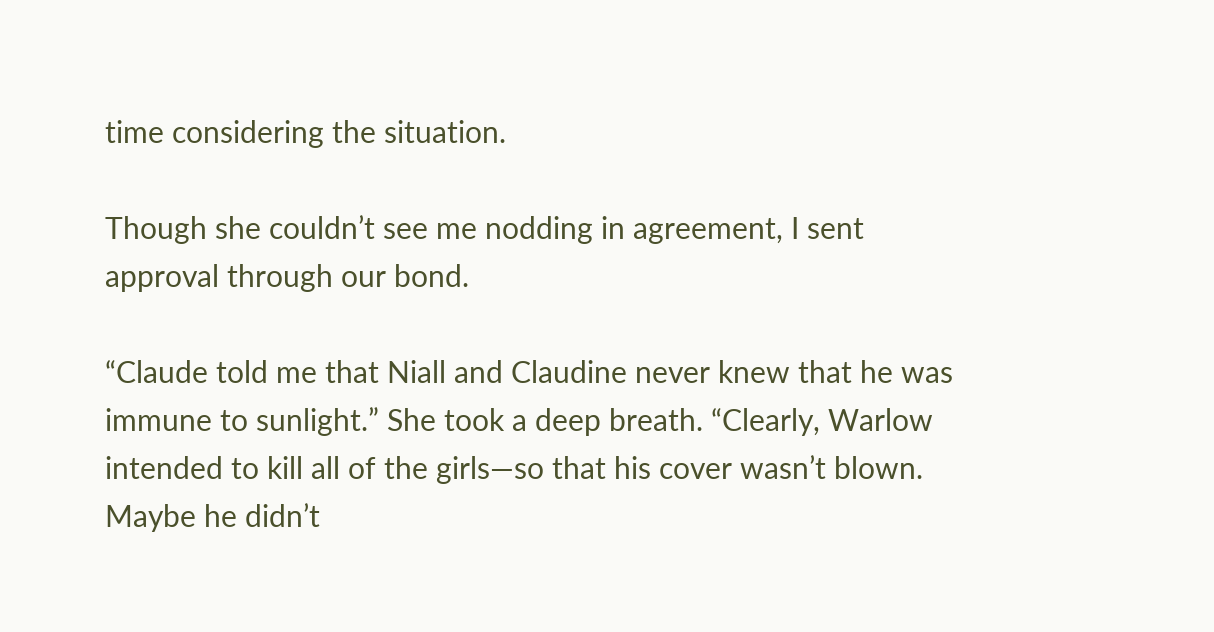time considering the situation.

Though she couldn’t see me nodding in agreement, I sent approval through our bond.

“Claude told me that Niall and Claudine never knew that he was immune to sunlight.” She took a deep breath. “Clearly, Warlow intended to kill all of the girls—so that his cover wasn’t blown. Maybe he didn’t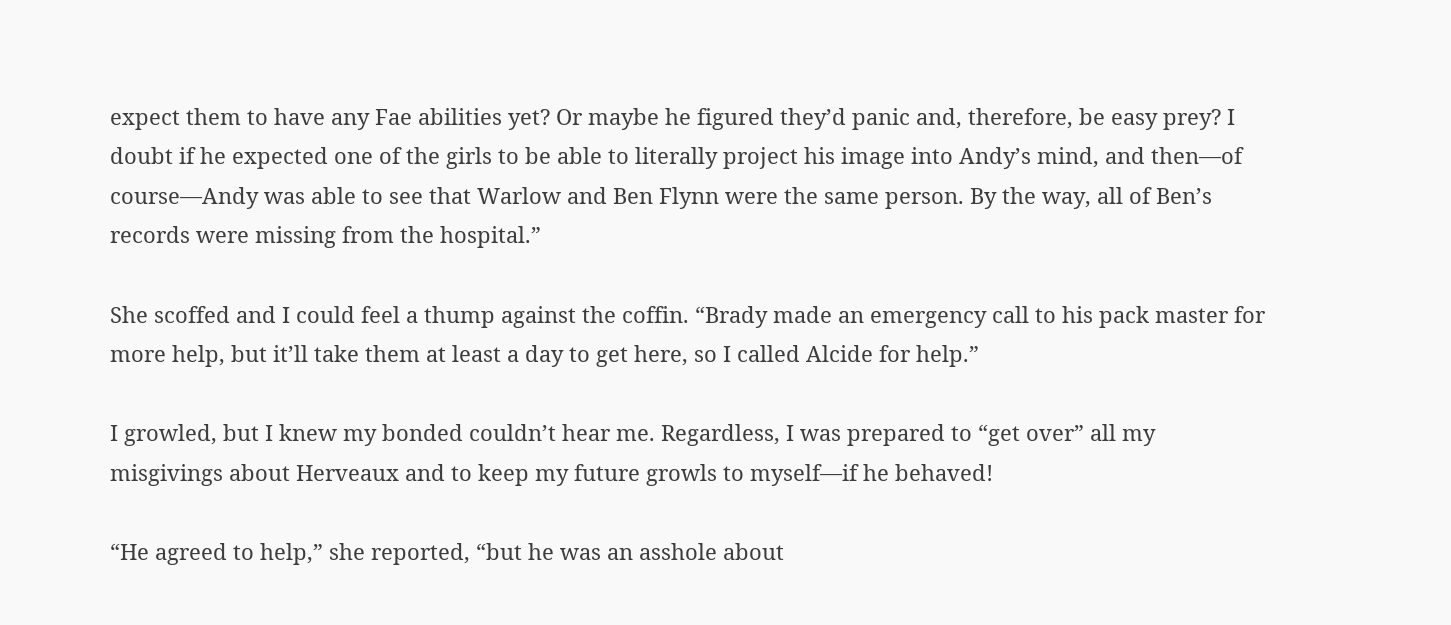expect them to have any Fae abilities yet? Or maybe he figured they’d panic and, therefore, be easy prey? I doubt if he expected one of the girls to be able to literally project his image into Andy’s mind, and then—of course—Andy was able to see that Warlow and Ben Flynn were the same person. By the way, all of Ben’s records were missing from the hospital.”

She scoffed and I could feel a thump against the coffin. “Brady made an emergency call to his pack master for more help, but it’ll take them at least a day to get here, so I called Alcide for help.”

I growled, but I knew my bonded couldn’t hear me. Regardless, I was prepared to “get over” all my misgivings about Herveaux and to keep my future growls to myself—if he behaved!

“He agreed to help,” she reported, “but he was an asshole about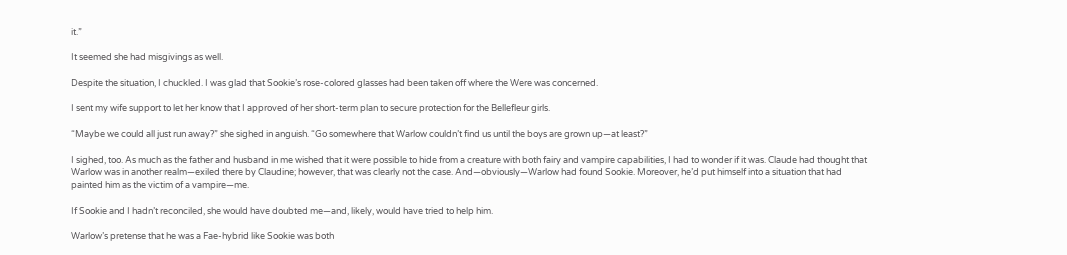it.”

It seemed she had misgivings as well.

Despite the situation, I chuckled. I was glad that Sookie’s rose-colored glasses had been taken off where the Were was concerned.

I sent my wife support to let her know that I approved of her short-term plan to secure protection for the Bellefleur girls.

“Maybe we could all just run away?” she sighed in anguish. “Go somewhere that Warlow couldn’t find us until the boys are grown up—at least?”

I sighed, too. As much as the father and husband in me wished that it were possible to hide from a creature with both fairy and vampire capabilities, I had to wonder if it was. Claude had thought that Warlow was in another realm—exiled there by Claudine; however, that was clearly not the case. And—obviously—Warlow had found Sookie. Moreover, he’d put himself into a situation that had painted him as the victim of a vampire—me.

If Sookie and I hadn’t reconciled, she would have doubted me—and, likely, would have tried to help him.

Warlow’s pretense that he was a Fae-hybrid like Sookie was both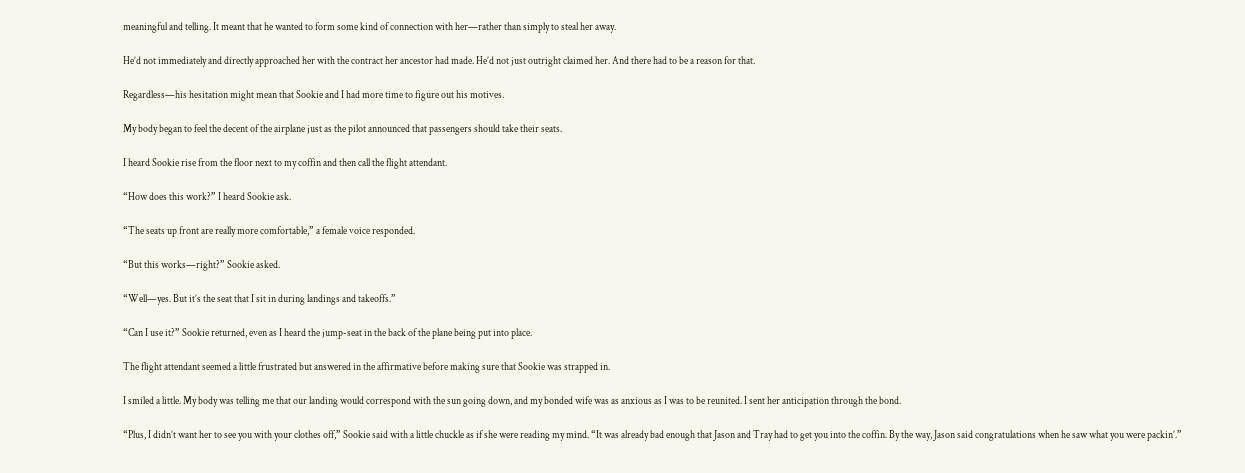meaningful and telling. It meant that he wanted to form some kind of connection with her—rather than simply to steal her away.

He’d not immediately and directly approached her with the contract her ancestor had made. He’d not just outright claimed her. And there had to be a reason for that.

Regardless—his hesitation might mean that Sookie and I had more time to figure out his motives.

My body began to feel the decent of the airplane just as the pilot announced that passengers should take their seats.

I heard Sookie rise from the floor next to my coffin and then call the flight attendant.

“How does this work?” I heard Sookie ask.

“The seats up front are really more comfortable,” a female voice responded.

“But this works—right?” Sookie asked.

“Well—yes. But it’s the seat that I sit in during landings and takeoffs.”

“Can I use it?” Sookie returned, even as I heard the jump-seat in the back of the plane being put into place.

The flight attendant seemed a little frustrated but answered in the affirmative before making sure that Sookie was strapped in.

I smiled a little. My body was telling me that our landing would correspond with the sun going down, and my bonded wife was as anxious as I was to be reunited. I sent her anticipation through the bond.

“Plus, I didn’t want her to see you with your clothes off,” Sookie said with a little chuckle as if she were reading my mind. “It was already bad enough that Jason and Tray had to get you into the coffin. By the way, Jason said congratulations when he saw what you were packin’.”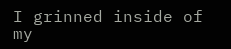I grinned inside of my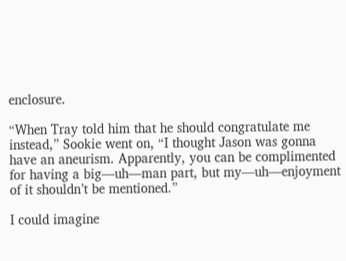enclosure.

“When Tray told him that he should congratulate me instead,” Sookie went on, “I thought Jason was gonna have an aneurism. Apparently, you can be complimented for having a big—uh—man part, but my—uh—enjoyment of it shouldn’t be mentioned.”

I could imagine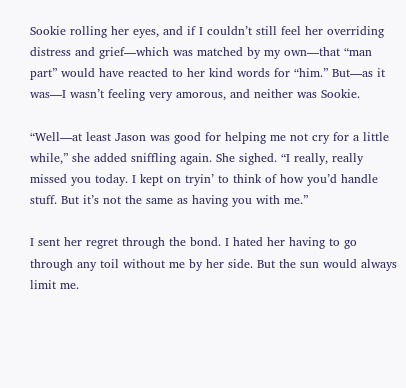Sookie rolling her eyes, and if I couldn’t still feel her overriding distress and grief—which was matched by my own—that “man part” would have reacted to her kind words for “him.” But—as it was—I wasn’t feeling very amorous, and neither was Sookie.

“Well—at least Jason was good for helping me not cry for a little while,” she added sniffling again. She sighed. “I really, really missed you today. I kept on tryin’ to think of how you’d handle stuff. But it’s not the same as having you with me.”

I sent her regret through the bond. I hated her having to go through any toil without me by her side. But the sun would always limit me.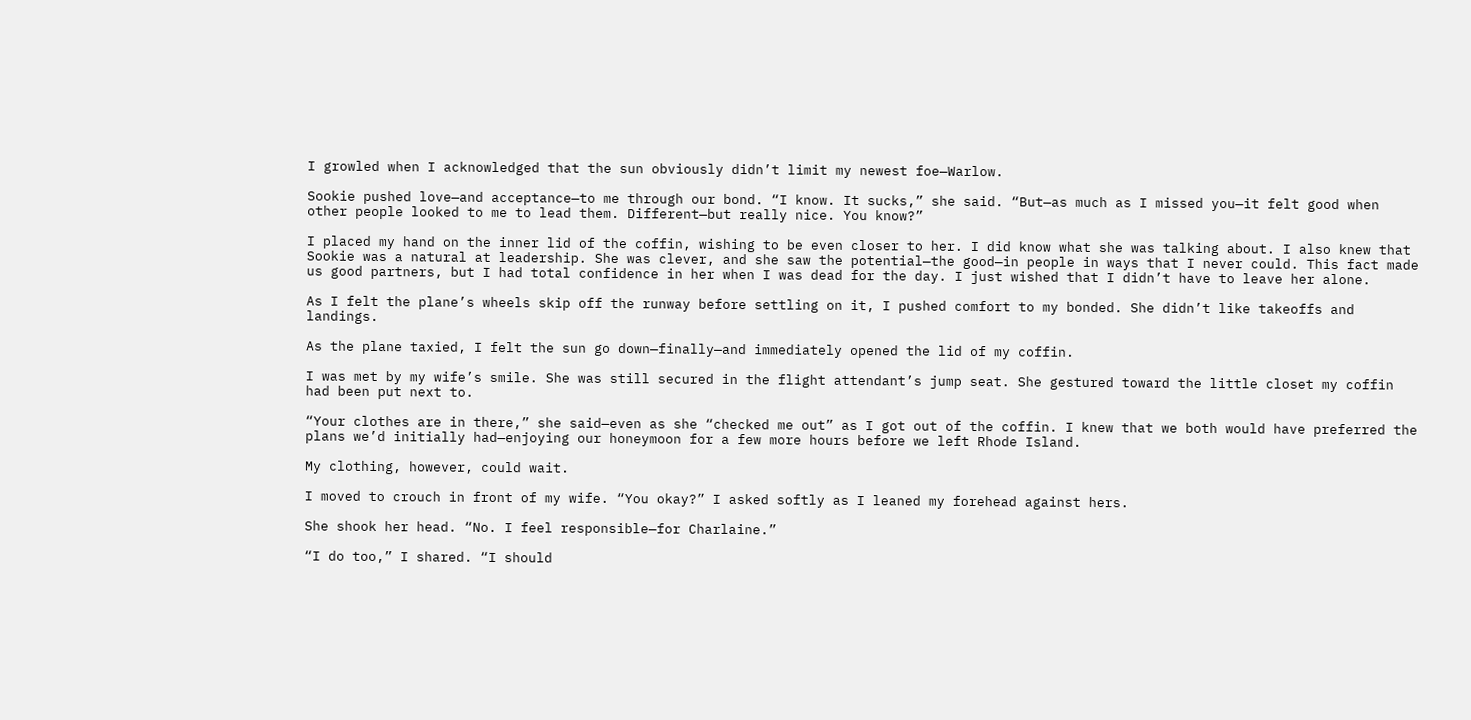I growled when I acknowledged that the sun obviously didn’t limit my newest foe—Warlow.

Sookie pushed love—and acceptance—to me through our bond. “I know. It sucks,” she said. “But—as much as I missed you—it felt good when other people looked to me to lead them. Different—but really nice. You know?”

I placed my hand on the inner lid of the coffin, wishing to be even closer to her. I did know what she was talking about. I also knew that Sookie was a natural at leadership. She was clever, and she saw the potential—the good—in people in ways that I never could. This fact made us good partners, but I had total confidence in her when I was dead for the day. I just wished that I didn’t have to leave her alone.

As I felt the plane’s wheels skip off the runway before settling on it, I pushed comfort to my bonded. She didn’t like takeoffs and landings.

As the plane taxied, I felt the sun go down—finally—and immediately opened the lid of my coffin.

I was met by my wife’s smile. She was still secured in the flight attendant’s jump seat. She gestured toward the little closet my coffin had been put next to.

“Your clothes are in there,” she said—even as she “checked me out” as I got out of the coffin. I knew that we both would have preferred the plans we’d initially had—enjoying our honeymoon for a few more hours before we left Rhode Island.

My clothing, however, could wait.

I moved to crouch in front of my wife. “You okay?” I asked softly as I leaned my forehead against hers.

She shook her head. “No. I feel responsible—for Charlaine.”

“I do too,” I shared. “I should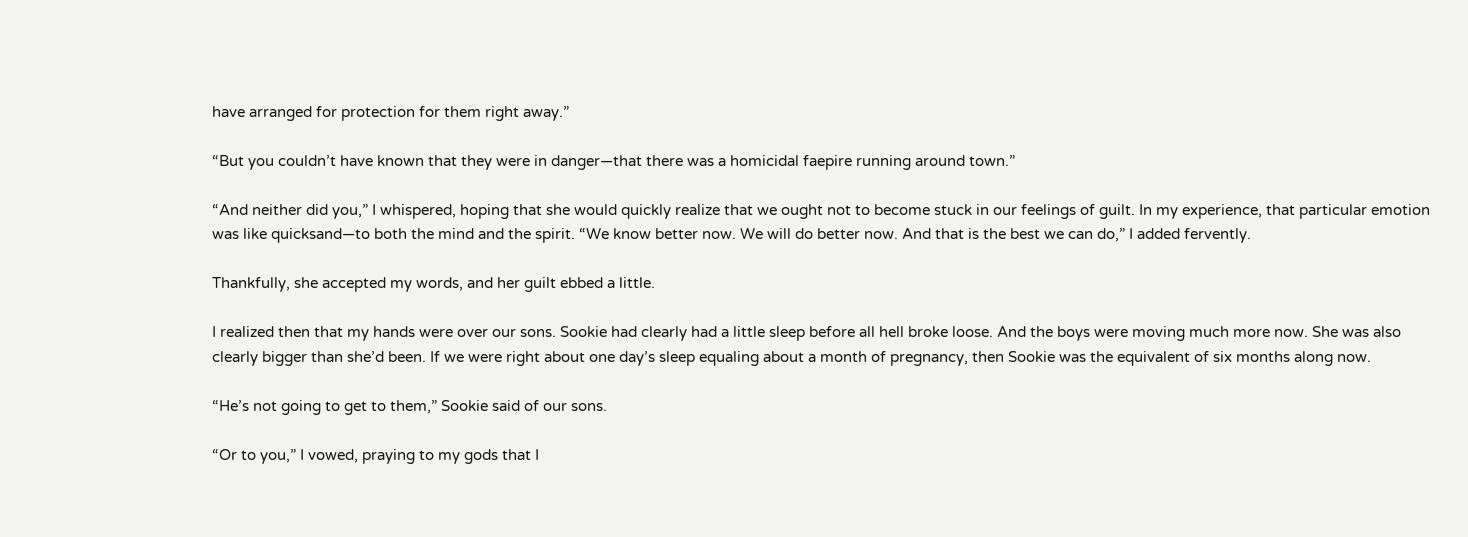have arranged for protection for them right away.”

“But you couldn’t have known that they were in danger—that there was a homicidal faepire running around town.”

“And neither did you,” I whispered, hoping that she would quickly realize that we ought not to become stuck in our feelings of guilt. In my experience, that particular emotion was like quicksand—to both the mind and the spirit. “We know better now. We will do better now. And that is the best we can do,” I added fervently.

Thankfully, she accepted my words, and her guilt ebbed a little.

I realized then that my hands were over our sons. Sookie had clearly had a little sleep before all hell broke loose. And the boys were moving much more now. She was also clearly bigger than she’d been. If we were right about one day’s sleep equaling about a month of pregnancy, then Sookie was the equivalent of six months along now.

“He’s not going to get to them,” Sookie said of our sons.

“Or to you,” I vowed, praying to my gods that I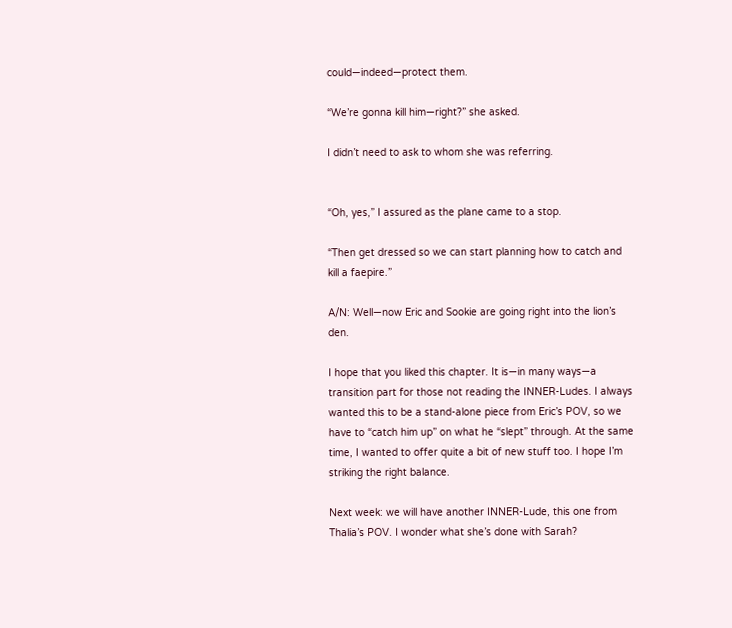could—indeed—protect them.

“We’re gonna kill him—right?” she asked.

I didn’t need to ask to whom she was referring.


“Oh, yes,” I assured as the plane came to a stop.

“Then get dressed so we can start planning how to catch and kill a faepire.”

A/N: Well—now Eric and Sookie are going right into the lion’s den.

I hope that you liked this chapter. It is—in many ways—a transition part for those not reading the INNER-Ludes. I always wanted this to be a stand-alone piece from Eric’s POV, so we have to “catch him up” on what he “slept” through. At the same time, I wanted to offer quite a bit of new stuff too. I hope I’m striking the right balance.

Next week: we will have another INNER-Lude, this one from Thalia’s POV. I wonder what she’s done with Sarah?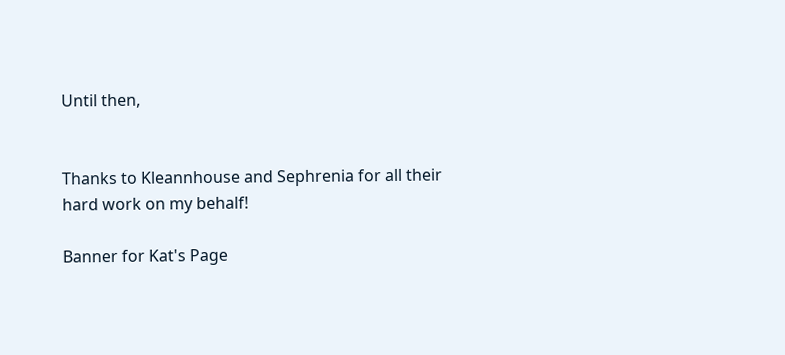Until then,


Thanks to Kleannhouse and Sephrenia for all their hard work on my behalf!

Banner for Kat's Page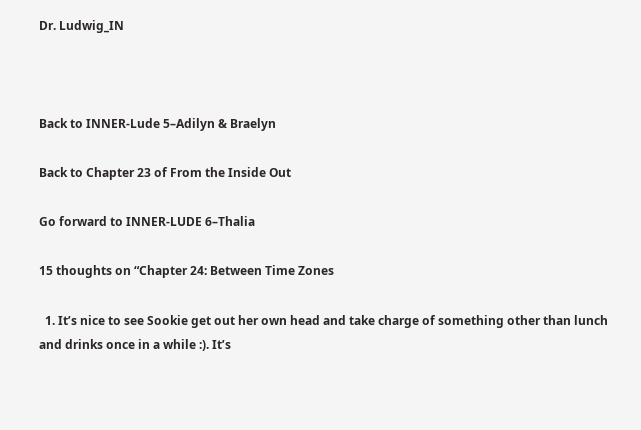Dr. Ludwig_IN



Back to INNER-Lude 5–Adilyn & Braelyn

Back to Chapter 23 of From the Inside Out

Go forward to INNER-LUDE 6–Thalia

15 thoughts on “Chapter 24: Between Time Zones

  1. It’s nice to see Sookie get out her own head and take charge of something other than lunch and drinks once in a while :). It’s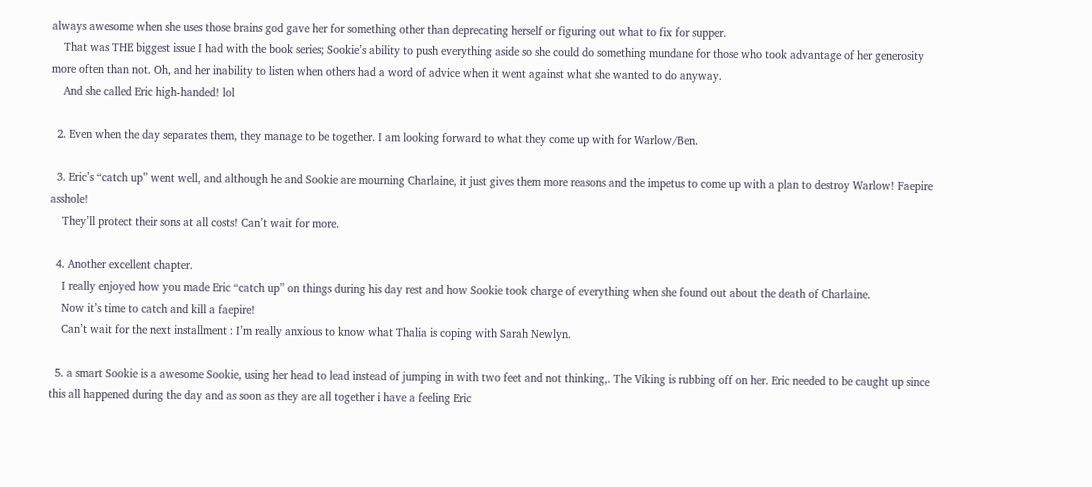always awesome when she uses those brains god gave her for something other than deprecating herself or figuring out what to fix for supper.
    That was THE biggest issue I had with the book series; Sookie’s ability to push everything aside so she could do something mundane for those who took advantage of her generosity more often than not. Oh, and her inability to listen when others had a word of advice when it went against what she wanted to do anyway.
    And she called Eric high-handed! lol

  2. Even when the day separates them, they manage to be together. I am looking forward to what they come up with for Warlow/Ben.

  3. Eric’s “catch up” went well, and although he and Sookie are mourning Charlaine, it just gives them more reasons and the impetus to come up with a plan to destroy Warlow! Faepire asshole!
    They’ll protect their sons at all costs! Can’t wait for more.

  4. Another excellent chapter.
    I really enjoyed how you made Eric “catch up” on things during his day rest and how Sookie took charge of everything when she found out about the death of Charlaine.
    Now it’s time to catch and kill a faepire!
    Can’t wait for the next installment : I’m really anxious to know what Thalia is coping with Sarah Newlyn.

  5. a smart Sookie is a awesome Sookie, using her head to lead instead of jumping in with two feet and not thinking,. The Viking is rubbing off on her. Eric needed to be caught up since this all happened during the day and as soon as they are all together i have a feeling Eric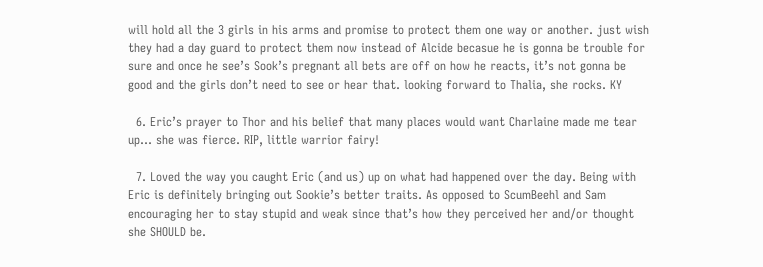will hold all the 3 girls in his arms and promise to protect them one way or another. just wish they had a day guard to protect them now instead of Alcide becasue he is gonna be trouble for sure and once he see’s Sook’s pregnant all bets are off on how he reacts, it’s not gonna be good and the girls don’t need to see or hear that. looking forward to Thalia, she rocks. KY

  6. Eric’s prayer to Thor and his belief that many places would want Charlaine made me tear up… she was fierce. RIP, little warrior fairy!

  7. Loved the way you caught Eric (and us) up on what had happened over the day. Being with Eric is definitely bringing out Sookie’s better traits. As opposed to ScumBeehl and Sam encouraging her to stay stupid and weak since that’s how they perceived her and/or thought she SHOULD be.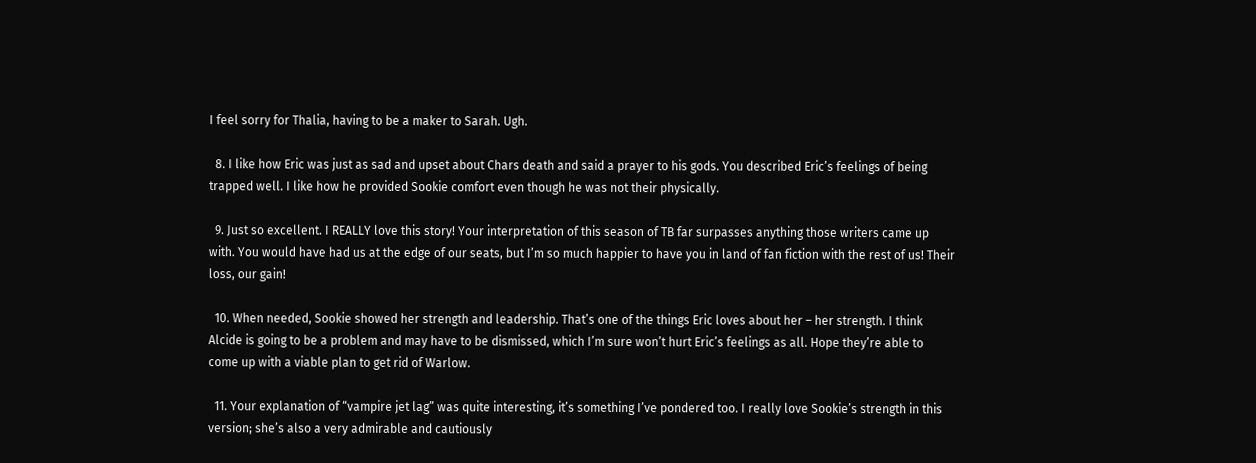I feel sorry for Thalia, having to be a maker to Sarah. Ugh.

  8. I like how Eric was just as sad and upset about Chars death and said a prayer to his gods. You described Eric’s feelings of being trapped well. I like how he provided Sookie comfort even though he was not their physically.

  9. Just so excellent. I REALLY love this story! Your interpretation of this season of TB far surpasses anything those writers came up with. You would have had us at the edge of our seats, but I’m so much happier to have you in land of fan fiction with the rest of us! Their loss, our gain!

  10. When needed, Sookie showed her strength and leadership. That’s one of the things Eric loves about her – her strength. I think Alcide is going to be a problem and may have to be dismissed, which I’m sure won’t hurt Eric’s feelings as all. Hope they’re able to come up with a viable plan to get rid of Warlow.

  11. Your explanation of “vampire jet lag” was quite interesting, it’s something I’ve pondered too. I really love Sookie’s strength in this version; she’s also a very admirable and cautiously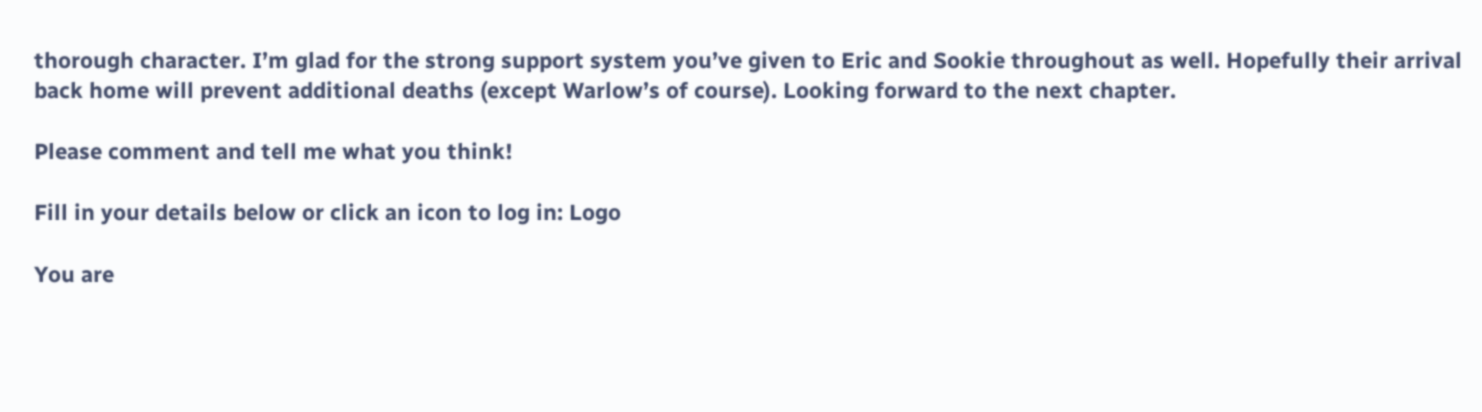thorough character. I’m glad for the strong support system you’ve given to Eric and Sookie throughout as well. Hopefully their arrival back home will prevent additional deaths (except Warlow’s of course). Looking forward to the next chapter.

Please comment and tell me what you think!

Fill in your details below or click an icon to log in: Logo

You are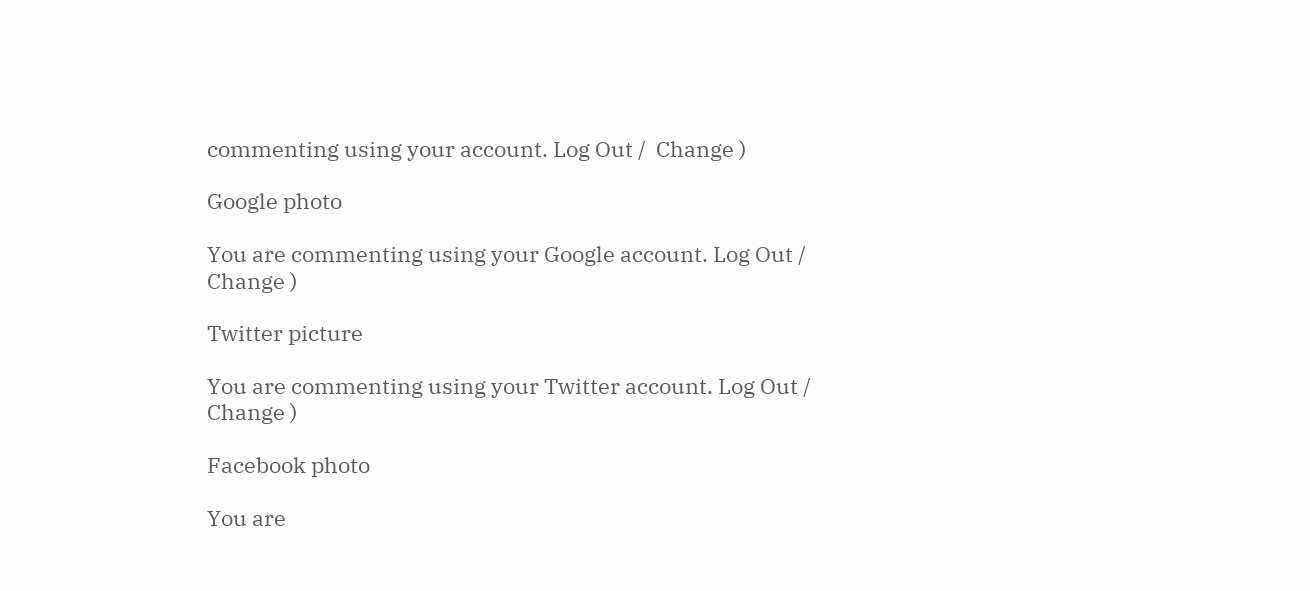commenting using your account. Log Out /  Change )

Google photo

You are commenting using your Google account. Log Out /  Change )

Twitter picture

You are commenting using your Twitter account. Log Out /  Change )

Facebook photo

You are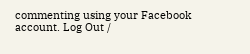commenting using your Facebook account. Log Out /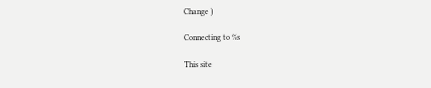Change )

Connecting to %s

This site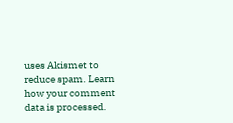uses Akismet to reduce spam. Learn how your comment data is processed.